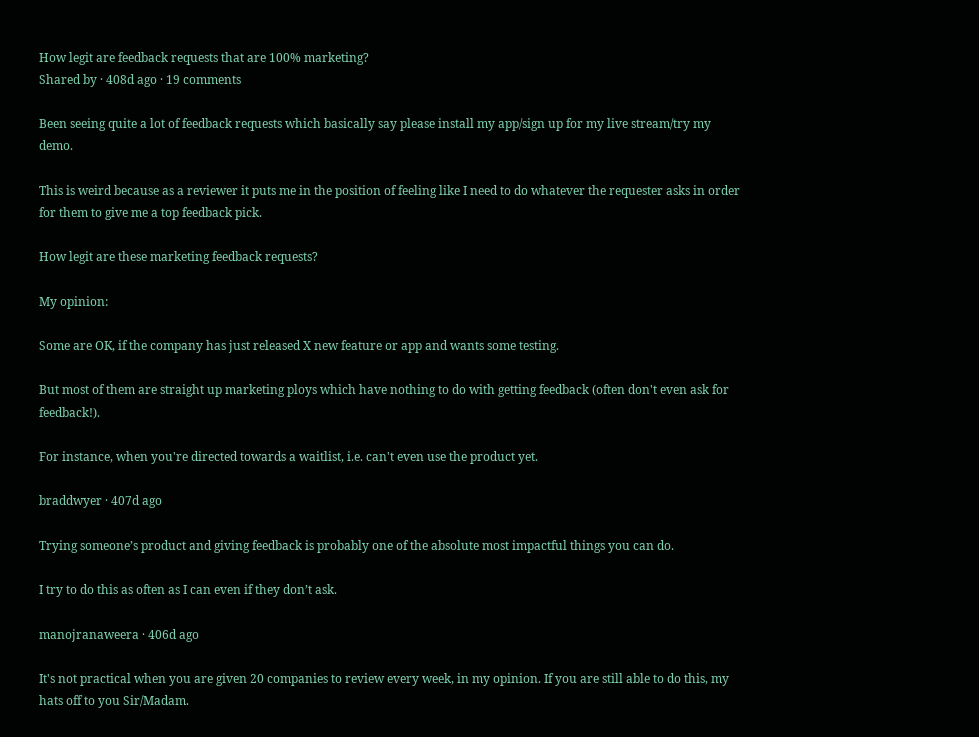How legit are feedback requests that are 100% marketing?
Shared by · 408d ago · 19 comments

Been seeing quite a lot of feedback requests which basically say please install my app/sign up for my live stream/try my demo.

This is weird because as a reviewer it puts me in the position of feeling like I need to do whatever the requester asks in order for them to give me a top feedback pick.

How legit are these marketing feedback requests?

My opinion:

Some are OK, if the company has just released X new feature or app and wants some testing.

But most of them are straight up marketing ploys which have nothing to do with getting feedback (often don't even ask for feedback!).

For instance, when you're directed towards a waitlist, i.e. can't even use the product yet.

braddwyer · 407d ago

Trying someone’s product and giving feedback is probably one of the absolute most impactful things you can do.

I try to do this as often as I can even if they don’t ask.

manojranaweera · 406d ago

It's not practical when you are given 20 companies to review every week, in my opinion. If you are still able to do this, my hats off to you Sir/Madam.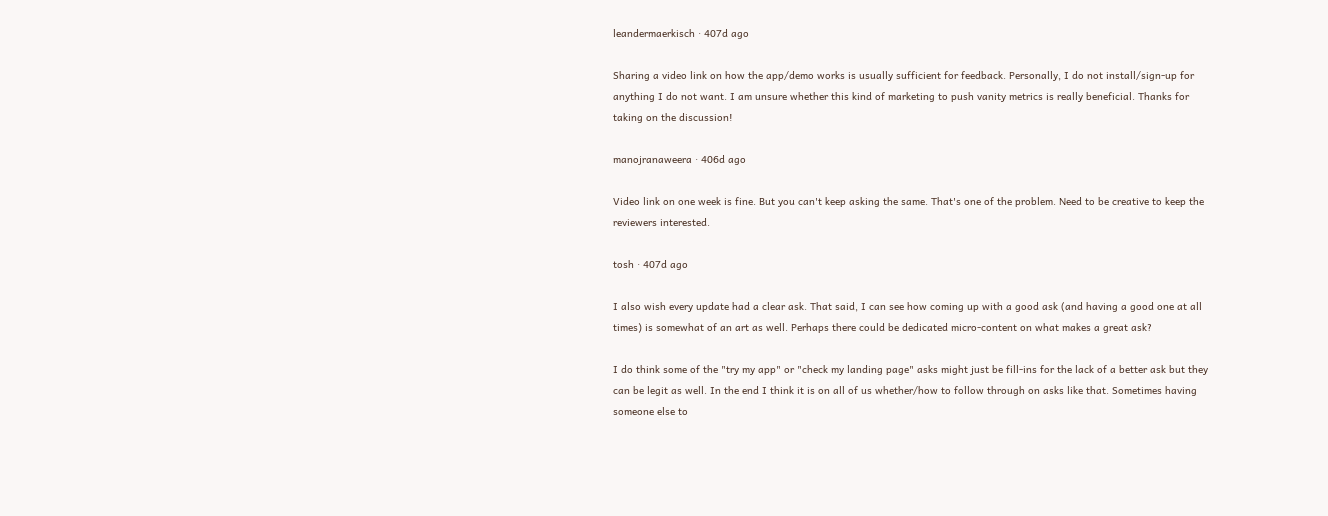leandermaerkisch · 407d ago

Sharing a video link on how the app/demo works is usually sufficient for feedback. Personally, I do not install/sign-up for anything I do not want. I am unsure whether this kind of marketing to push vanity metrics is really beneficial. Thanks for taking on the discussion!

manojranaweera · 406d ago

Video link on one week is fine. But you can't keep asking the same. That's one of the problem. Need to be creative to keep the reviewers interested.

tosh · 407d ago

I also wish every update had a clear ask. That said, I can see how coming up with a good ask (and having a good one at all times) is somewhat of an art as well. Perhaps there could be dedicated micro-content on what makes a great ask?

I do think some of the "try my app" or "check my landing page" asks might just be fill-ins for the lack of a better ask but they can be legit as well. In the end I think it is on all of us whether/how to follow through on asks like that. Sometimes having someone else to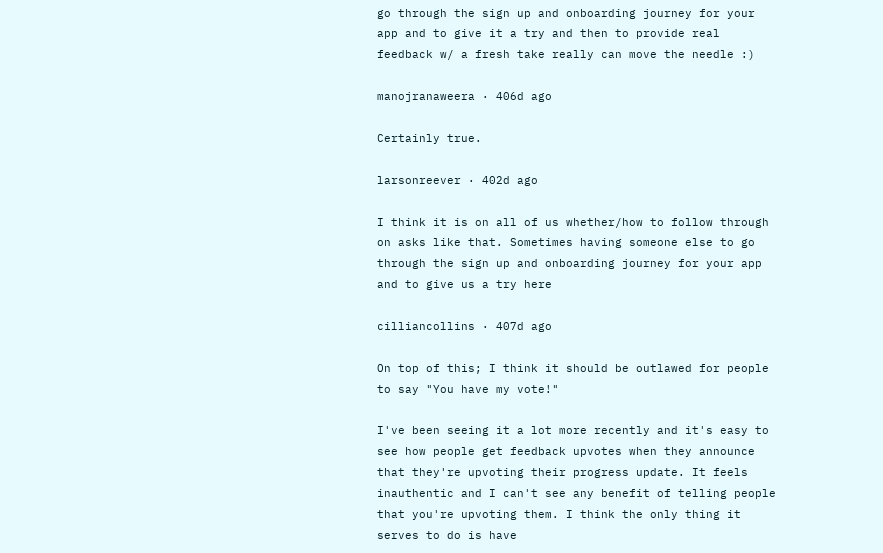go through the sign up and onboarding journey for your app and to give it a try and then to provide real feedback w/ a fresh take really can move the needle :)

manojranaweera · 406d ago

Certainly true.

larsonreever · 402d ago

I think it is on all of us whether/how to follow through on asks like that. Sometimes having someone else to go through the sign up and onboarding journey for your app and to give us a try here

cilliancollins · 407d ago

On top of this; I think it should be outlawed for people to say "You have my vote!"

I've been seeing it a lot more recently and it's easy to see how people get feedback upvotes when they announce that they're upvoting their progress update. It feels inauthentic and I can't see any benefit of telling people that you're upvoting them. I think the only thing it serves to do is have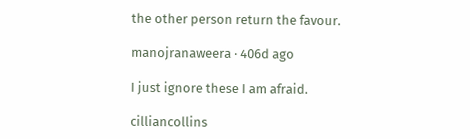the other person return the favour.

manojranaweera · 406d ago

I just ignore these I am afraid.

cilliancollins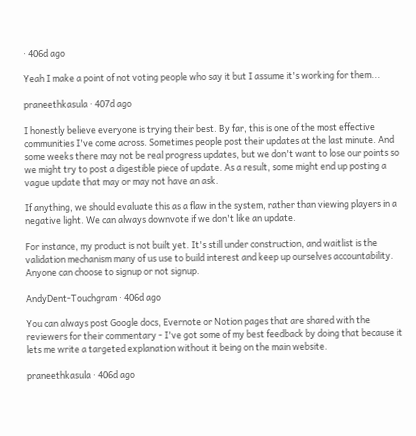· 406d ago

Yeah I make a point of not voting people who say it but I assume it's working for them...

praneethkasula · 407d ago

I honestly believe everyone is trying their best. By far, this is one of the most effective communities I've come across. Sometimes people post their updates at the last minute. And some weeks there may not be real progress updates, but we don't want to lose our points so we might try to post a digestible piece of update. As a result, some might end up posting a vague update that may or may not have an ask.

If anything, we should evaluate this as a flaw in the system, rather than viewing players in a negative light. We can always downvote if we don't like an update.

For instance, my product is not built yet. It's still under construction, and waitlist is the validation mechanism many of us use to build interest and keep up ourselves accountability. Anyone can choose to signup or not signup.

AndyDent-Touchgram · 406d ago

You can always post Google docs, Evernote or Notion pages that are shared with the reviewers for their commentary - I've got some of my best feedback by doing that because it lets me write a targeted explanation without it being on the main website.

praneethkasula · 406d ago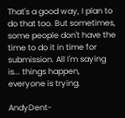That's a good way, I plan to do that too. But sometimes, some people don't have the time to do it in time for submission. All I'm saying is... things happen, everyone is trying.

AndyDent-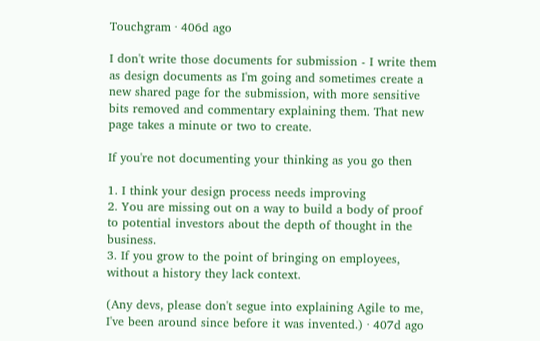Touchgram · 406d ago

I don't write those documents for submission - I write them as design documents as I'm going and sometimes create a new shared page for the submission, with more sensitive bits removed and commentary explaining them. That new page takes a minute or two to create.

If you're not documenting your thinking as you go then

1. I think your design process needs improving
2. You are missing out on a way to build a body of proof to potential investors about the depth of thought in the business.
3. If you grow to the point of bringing on employees, without a history they lack context.

(Any devs, please don't segue into explaining Agile to me, I've been around since before it was invented.) · 407d ago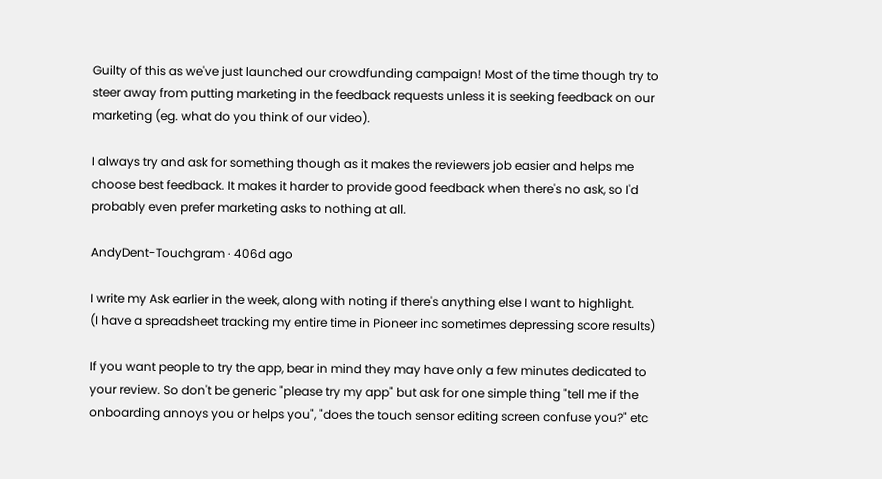Guilty of this as we've just launched our crowdfunding campaign! Most of the time though try to steer away from putting marketing in the feedback requests unless it is seeking feedback on our marketing (eg. what do you think of our video).

I always try and ask for something though as it makes the reviewers job easier and helps me choose best feedback. It makes it harder to provide good feedback when there's no ask, so I'd probably even prefer marketing asks to nothing at all.

AndyDent-Touchgram · 406d ago

I write my Ask earlier in the week, along with noting if there's anything else I want to highlight.
(I have a spreadsheet tracking my entire time in Pioneer inc sometimes depressing score results)

If you want people to try the app, bear in mind they may have only a few minutes dedicated to your review. So don't be generic "please try my app" but ask for one simple thing "tell me if the onboarding annoys you or helps you", "does the touch sensor editing screen confuse you?" etc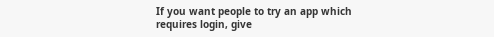If you want people to try an app which requires login, give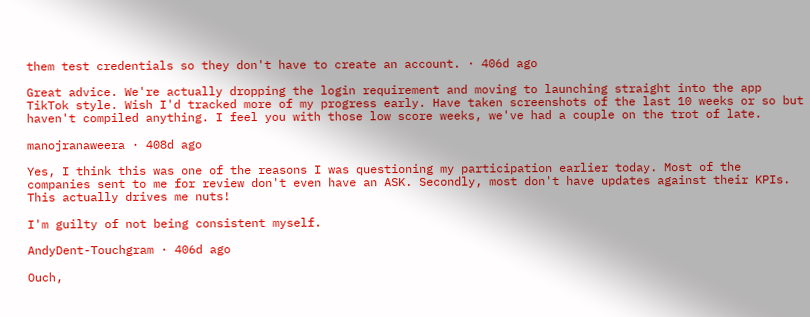them test credentials so they don't have to create an account. · 406d ago

Great advice. We're actually dropping the login requirement and moving to launching straight into the app TikTok style. Wish I'd tracked more of my progress early. Have taken screenshots of the last 10 weeks or so but haven't compiled anything. I feel you with those low score weeks, we've had a couple on the trot of late.

manojranaweera · 408d ago

Yes, I think this was one of the reasons I was questioning my participation earlier today. Most of the companies sent to me for review don't even have an ASK. Secondly, most don't have updates against their KPIs. This actually drives me nuts!

I'm guilty of not being consistent myself.

AndyDent-Touchgram · 406d ago

Ouch,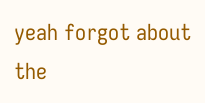yeah forgot about the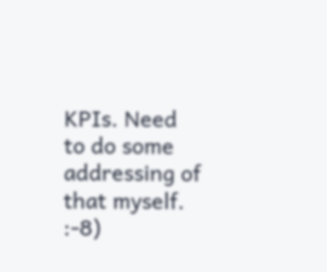KPIs. Need to do some addressing of that myself. :-8)